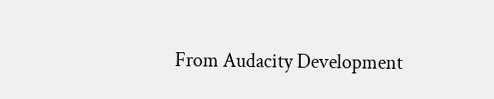From Audacity Development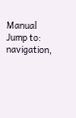Manual
Jump to: navigation,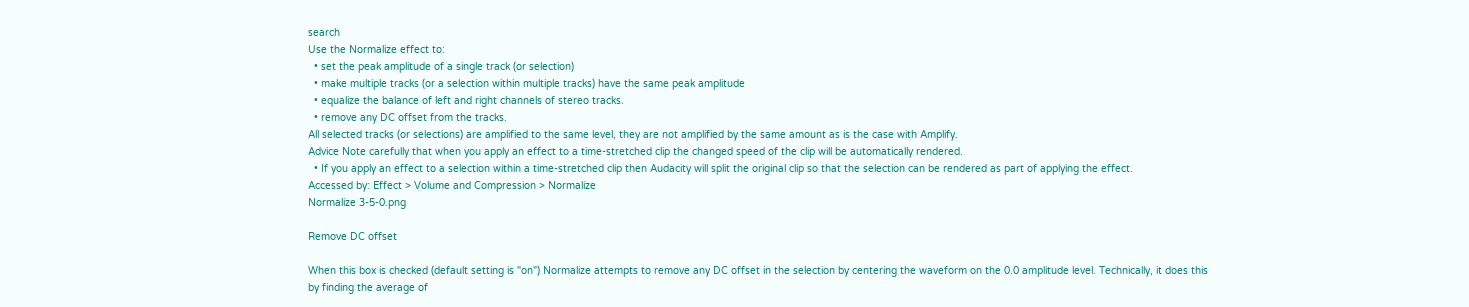search
Use the Normalize effect to:
  • set the peak amplitude of a single track (or selection)
  • make multiple tracks (or a selection within multiple tracks) have the same peak amplitude
  • equalize the balance of left and right channels of stereo tracks.
  • remove any DC offset from the tracks.
All selected tracks (or selections) are amplified to the same level, they are not amplified by the same amount as is the case with Amplify.
Advice Note carefully that when you apply an effect to a time-stretched clip the changed speed of the clip will be automatically rendered.
  • If you apply an effect to a selection within a time-stretched clip then Audacity will split the original clip so that the selection can be rendered as part of applying the effect.
Accessed by: Effect > Volume and Compression > Normalize
Normalize 3-5-0.png

Remove DC offset

When this box is checked (default setting is "on") Normalize attempts to remove any DC offset in the selection by centering the waveform on the 0.0 amplitude level. Technically, it does this by finding the average of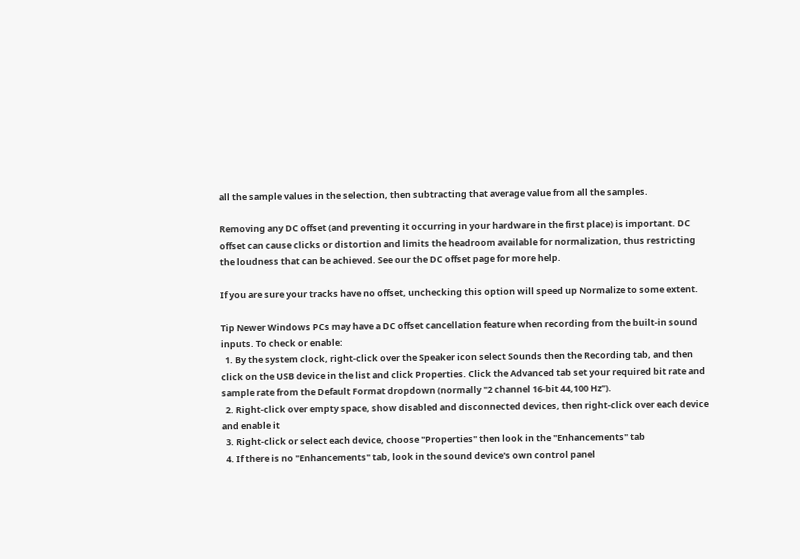all the sample values in the selection, then subtracting that average value from all the samples.

Removing any DC offset (and preventing it occurring in your hardware in the first place) is important. DC offset can cause clicks or distortion and limits the headroom available for normalization, thus restricting the loudness that can be achieved. See our the DC offset page for more help.

If you are sure your tracks have no offset, unchecking this option will speed up Normalize to some extent.

Tip Newer Windows PCs may have a DC offset cancellation feature when recording from the built-in sound inputs. To check or enable:
  1. By the system clock, right-click over the Speaker icon select Sounds then the Recording tab, and then click on the USB device in the list and click Properties. Click the Advanced tab set your required bit rate and sample rate from the Default Format dropdown (normally "2 channel 16-bit 44,100 Hz").
  2. Right-click over empty space, show disabled and disconnected devices, then right-click over each device and enable it
  3. Right-click or select each device, choose "Properties" then look in the "Enhancements" tab
  4. If there is no "Enhancements" tab, look in the sound device's own control panel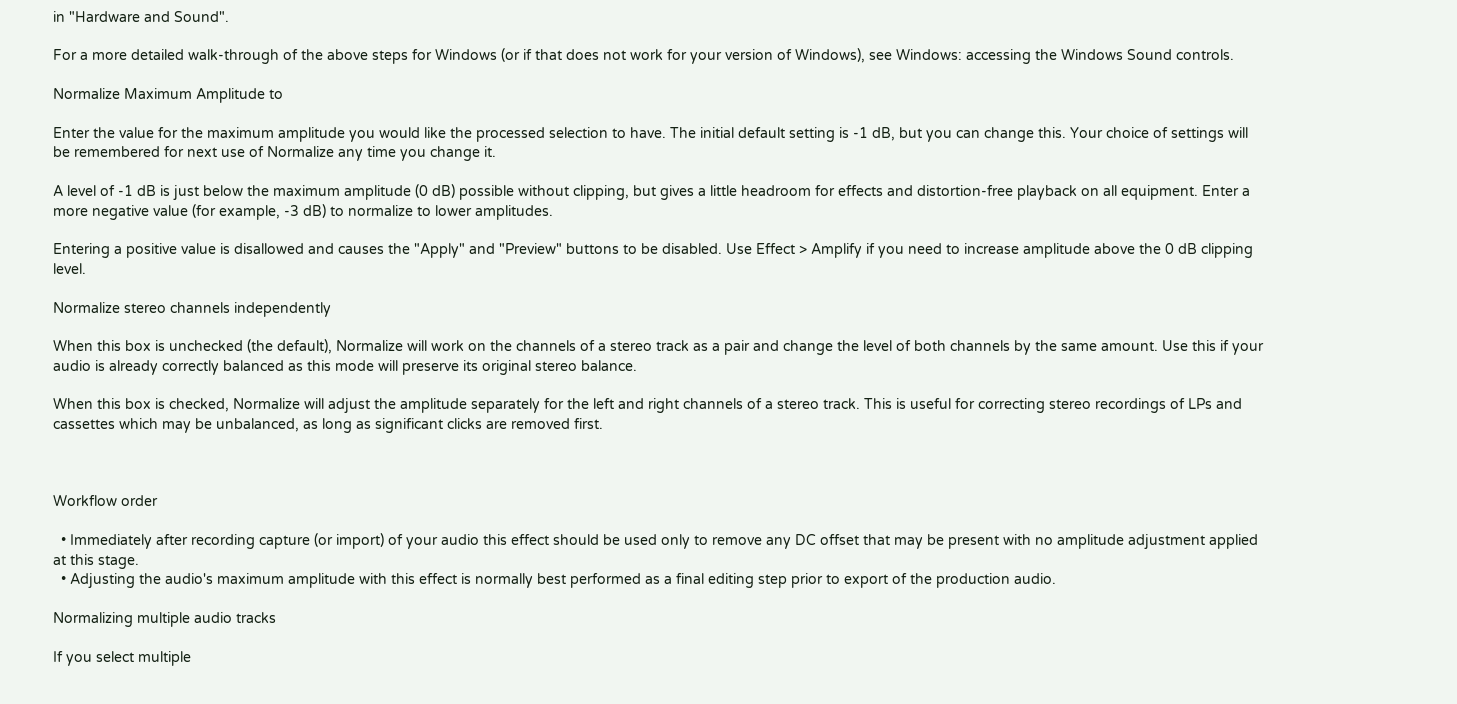in "Hardware and Sound".

For a more detailed walk-through of the above steps for Windows (or if that does not work for your version of Windows), see Windows: accessing the Windows Sound controls.

Normalize Maximum Amplitude to

Enter the value for the maximum amplitude you would like the processed selection to have. The initial default setting is -1 dB, but you can change this. Your choice of settings will be remembered for next use of Normalize any time you change it.

A level of -1 dB is just below the maximum amplitude (0 dB) possible without clipping, but gives a little headroom for effects and distortion-free playback on all equipment. Enter a more negative value (for example, -3 dB) to normalize to lower amplitudes.

Entering a positive value is disallowed and causes the "Apply" and "Preview" buttons to be disabled. Use Effect > Amplify if you need to increase amplitude above the 0 dB clipping level.

Normalize stereo channels independently

When this box is unchecked (the default), Normalize will work on the channels of a stereo track as a pair and change the level of both channels by the same amount. Use this if your audio is already correctly balanced as this mode will preserve its original stereo balance.

When this box is checked, Normalize will adjust the amplitude separately for the left and right channels of a stereo track. This is useful for correcting stereo recordings of LPs and cassettes which may be unbalanced, as long as significant clicks are removed first.



Workflow order

  • Immediately after recording capture (or import) of your audio this effect should be used only to remove any DC offset that may be present with no amplitude adjustment applied at this stage.
  • Adjusting the audio's maximum amplitude with this effect is normally best performed as a final editing step prior to export of the production audio.

Normalizing multiple audio tracks

If you select multiple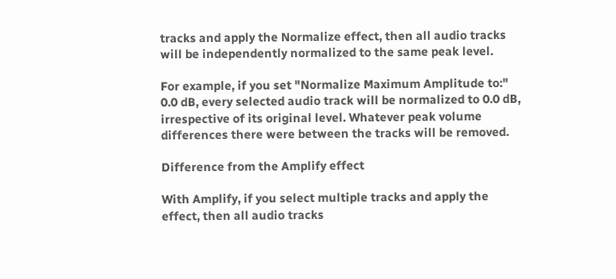tracks and apply the Normalize effect, then all audio tracks will be independently normalized to the same peak level.

For example, if you set "Normalize Maximum Amplitude to:" 0.0 dB, every selected audio track will be normalized to 0.0 dB, irrespective of its original level. Whatever peak volume differences there were between the tracks will be removed.

Difference from the Amplify effect

With Amplify, if you select multiple tracks and apply the effect, then all audio tracks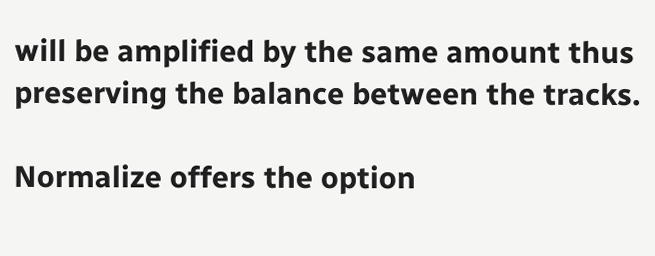will be amplified by the same amount thus preserving the balance between the tracks.

Normalize offers the option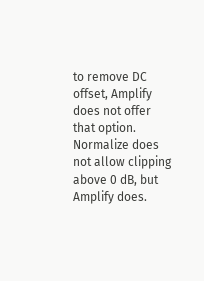to remove DC offset, Amplify does not offer that option. Normalize does not allow clipping above 0 dB, but Amplify does.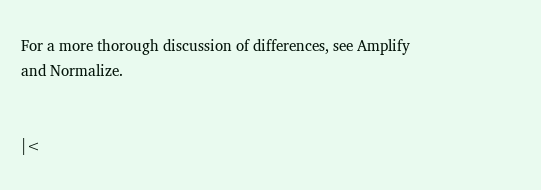For a more thorough discussion of differences, see Amplify and Normalize.


|<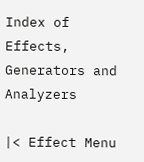Index of Effects, Generators and Analyzers

|< Effect Menu